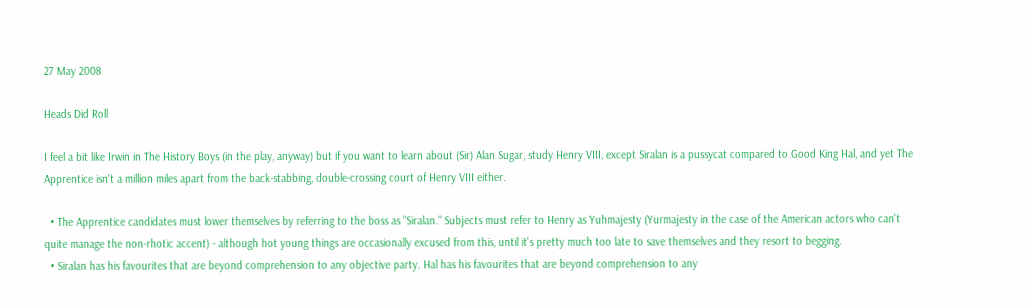27 May 2008

Heads Did Roll

I feel a bit like Irwin in The History Boys (in the play, anyway) but if you want to learn about (Sir) Alan Sugar, study Henry VIII, except Siralan is a pussycat compared to Good King Hal, and yet The Apprentice isn't a million miles apart from the back-stabbing, double-crossing court of Henry VIII either.

  • The Apprentice candidates must lower themselves by referring to the boss as "Siralan." Subjects must refer to Henry as Yuhmajesty (Yurmajesty in the case of the American actors who can't quite manage the non-rhotic accent) - although hot young things are occasionally excused from this, until it's pretty much too late to save themselves and they resort to begging.
  • Siralan has his favourites that are beyond comprehension to any objective party. Hal has his favourites that are beyond comprehension to any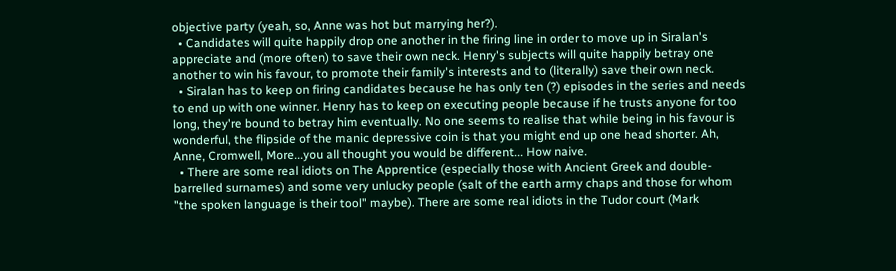objective party (yeah, so, Anne was hot but marrying her?).
  • Candidates will quite happily drop one another in the firing line in order to move up in Siralan's appreciate and (more often) to save their own neck. Henry's subjects will quite happily betray one another to win his favour, to promote their family's interests and to (literally) save their own neck.
  • Siralan has to keep on firing candidates because he has only ten (?) episodes in the series and needs to end up with one winner. Henry has to keep on executing people because if he trusts anyone for too long, they're bound to betray him eventually. No one seems to realise that while being in his favour is wonderful, the flipside of the manic depressive coin is that you might end up one head shorter. Ah, Anne, Cromwell, More...you all thought you would be different... How naive.
  • There are some real idiots on The Apprentice (especially those with Ancient Greek and double-barrelled surnames) and some very unlucky people (salt of the earth army chaps and those for whom "the spoken language is their tool" maybe). There are some real idiots in the Tudor court (Mark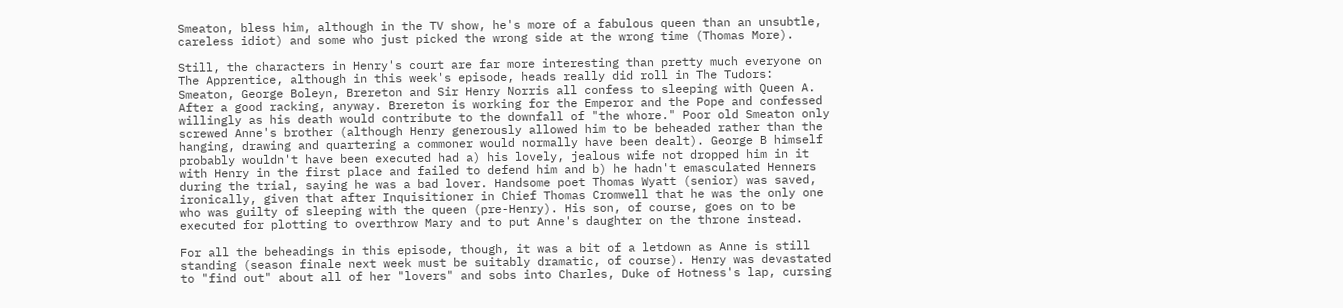Smeaton, bless him, although in the TV show, he's more of a fabulous queen than an unsubtle, careless idiot) and some who just picked the wrong side at the wrong time (Thomas More).

Still, the characters in Henry's court are far more interesting than pretty much everyone on The Apprentice, although in this week's episode, heads really did roll in The Tudors: Smeaton, George Boleyn, Brereton and Sir Henry Norris all confess to sleeping with Queen A. After a good racking, anyway. Brereton is working for the Emperor and the Pope and confessed willingly as his death would contribute to the downfall of "the whore." Poor old Smeaton only screwed Anne's brother (although Henry generously allowed him to be beheaded rather than the hanging, drawing and quartering a commoner would normally have been dealt). George B himself probably wouldn't have been executed had a) his lovely, jealous wife not dropped him in it with Henry in the first place and failed to defend him and b) he hadn't emasculated Henners during the trial, saying he was a bad lover. Handsome poet Thomas Wyatt (senior) was saved, ironically, given that after Inquisitioner in Chief Thomas Cromwell that he was the only one who was guilty of sleeping with the queen (pre-Henry). His son, of course, goes on to be executed for plotting to overthrow Mary and to put Anne's daughter on the throne instead.

For all the beheadings in this episode, though, it was a bit of a letdown as Anne is still standing (season finale next week must be suitably dramatic, of course). Henry was devastated to "find out" about all of her "lovers" and sobs into Charles, Duke of Hotness's lap, cursing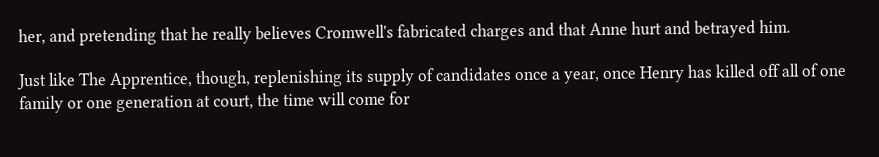her, and pretending that he really believes Cromwell's fabricated charges and that Anne hurt and betrayed him.

Just like The Apprentice, though, replenishing its supply of candidates once a year, once Henry has killed off all of one family or one generation at court, the time will come for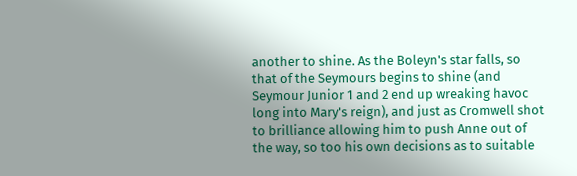another to shine. As the Boleyn's star falls, so that of the Seymours begins to shine (and Seymour Junior 1 and 2 end up wreaking havoc long into Mary's reign), and just as Cromwell shot to brilliance allowing him to push Anne out of the way, so too his own decisions as to suitable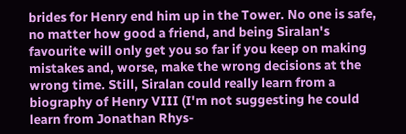brides for Henry end him up in the Tower. No one is safe, no matter how good a friend, and being Siralan's favourite will only get you so far if you keep on making mistakes and, worse, make the wrong decisions at the wrong time. Still, Siralan could really learn from a biography of Henry VIII (I'm not suggesting he could learn from Jonathan Rhys-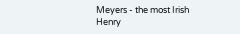Meyers - the most Irish Henry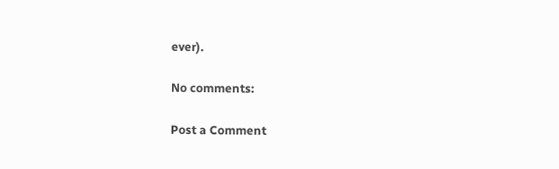ever).

No comments:

Post a Comment